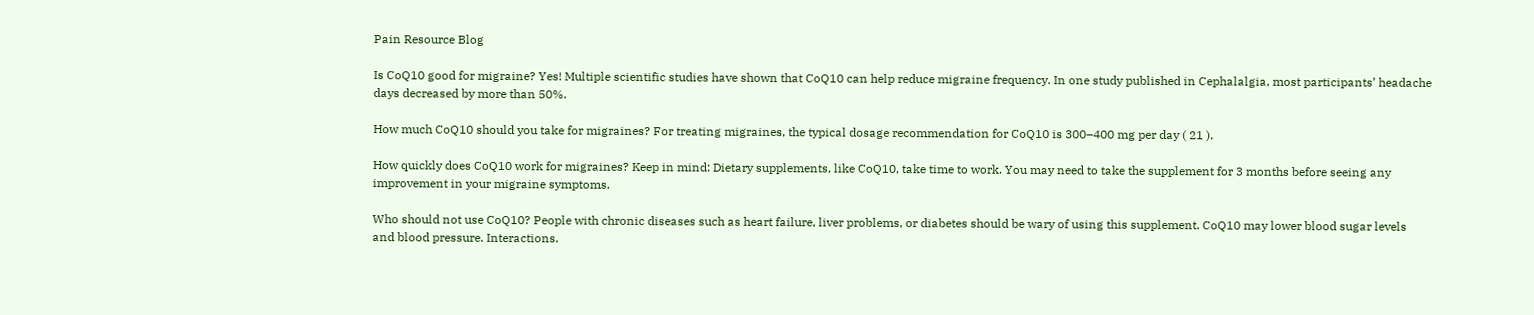Pain Resource Blog

Is CoQ10 good for migraine? Yes! Multiple scientific studies have shown that CoQ10 can help reduce migraine frequency. In one study published in Cephalalgia, most participants’ headache days decreased by more than 50%.

How much CoQ10 should you take for migraines? For treating migraines, the typical dosage recommendation for CoQ10 is 300–400 mg per day ( 21 ).

How quickly does CoQ10 work for migraines? Keep in mind: Dietary supplements, like CoQ10, take time to work. You may need to take the supplement for 3 months before seeing any improvement in your migraine symptoms.

Who should not use CoQ10? People with chronic diseases such as heart failure, liver problems, or diabetes should be wary of using this supplement. CoQ10 may lower blood sugar levels and blood pressure. Interactions.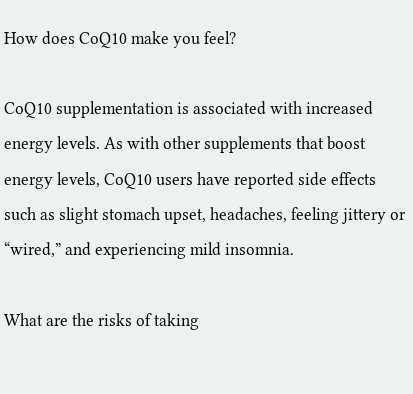How does CoQ10 make you feel?

CoQ10 supplementation is associated with increased energy levels. As with other supplements that boost energy levels, CoQ10 users have reported side effects such as slight stomach upset, headaches, feeling jittery or “wired,” and experiencing mild insomnia.

What are the risks of taking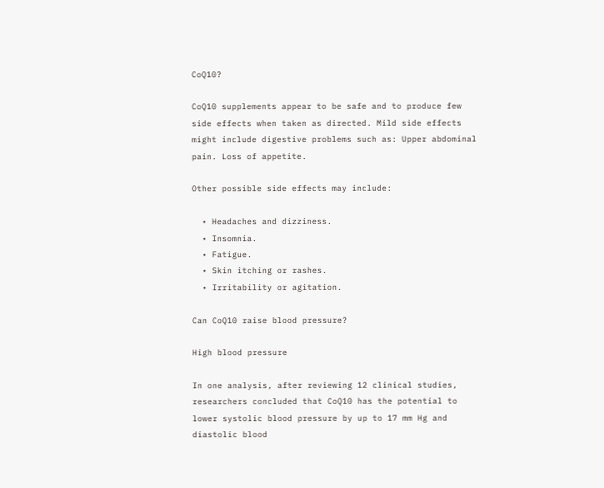CoQ10?

CoQ10 supplements appear to be safe and to produce few side effects when taken as directed. Mild side effects might include digestive problems such as: Upper abdominal pain. Loss of appetite.

Other possible side effects may include:

  • Headaches and dizziness.
  • Insomnia.
  • Fatigue.
  • Skin itching or rashes.
  • Irritability or agitation.

Can CoQ10 raise blood pressure?

High blood pressure

In one analysis, after reviewing 12 clinical studies, researchers concluded that CoQ10 has the potential to lower systolic blood pressure by up to 17 mm Hg and diastolic blood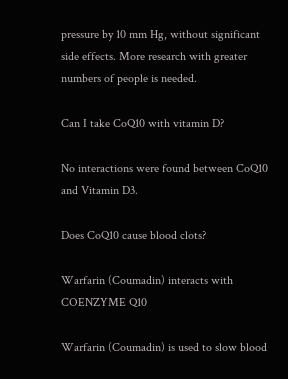pressure by 10 mm Hg, without significant side effects. More research with greater numbers of people is needed.

Can I take CoQ10 with vitamin D?

No interactions were found between CoQ10 and Vitamin D3.

Does CoQ10 cause blood clots?

Warfarin (Coumadin) interacts with COENZYME Q10

Warfarin (Coumadin) is used to slow blood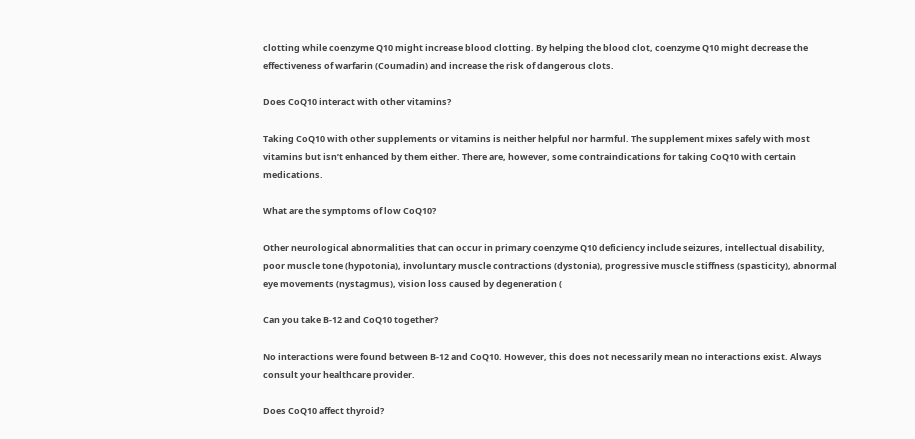clotting while coenzyme Q10 might increase blood clotting. By helping the blood clot, coenzyme Q10 might decrease the effectiveness of warfarin (Coumadin) and increase the risk of dangerous clots.

Does CoQ10 interact with other vitamins?

Taking CoQ10 with other supplements or vitamins is neither helpful nor harmful. The supplement mixes safely with most vitamins but isn’t enhanced by them either. There are, however, some contraindications for taking CoQ10 with certain medications.

What are the symptoms of low CoQ10?

Other neurological abnormalities that can occur in primary coenzyme Q10 deficiency include seizures, intellectual disability, poor muscle tone (hypotonia), involuntary muscle contractions (dystonia), progressive muscle stiffness (spasticity), abnormal eye movements (nystagmus), vision loss caused by degeneration (

Can you take B-12 and CoQ10 together?

No interactions were found between B-12 and CoQ10. However, this does not necessarily mean no interactions exist. Always consult your healthcare provider.

Does CoQ10 affect thyroid?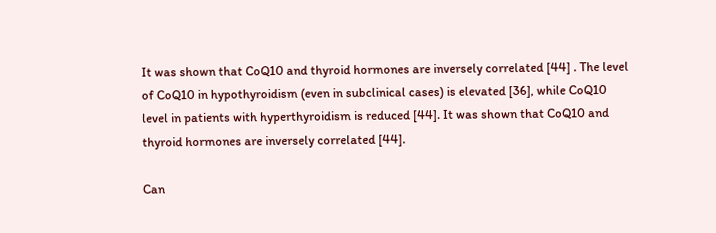It was shown that CoQ10 and thyroid hormones are inversely correlated [44] . The level of CoQ10 in hypothyroidism (even in subclinical cases) is elevated [36], while CoQ10 level in patients with hyperthyroidism is reduced [44]. It was shown that CoQ10 and thyroid hormones are inversely correlated [44].

Can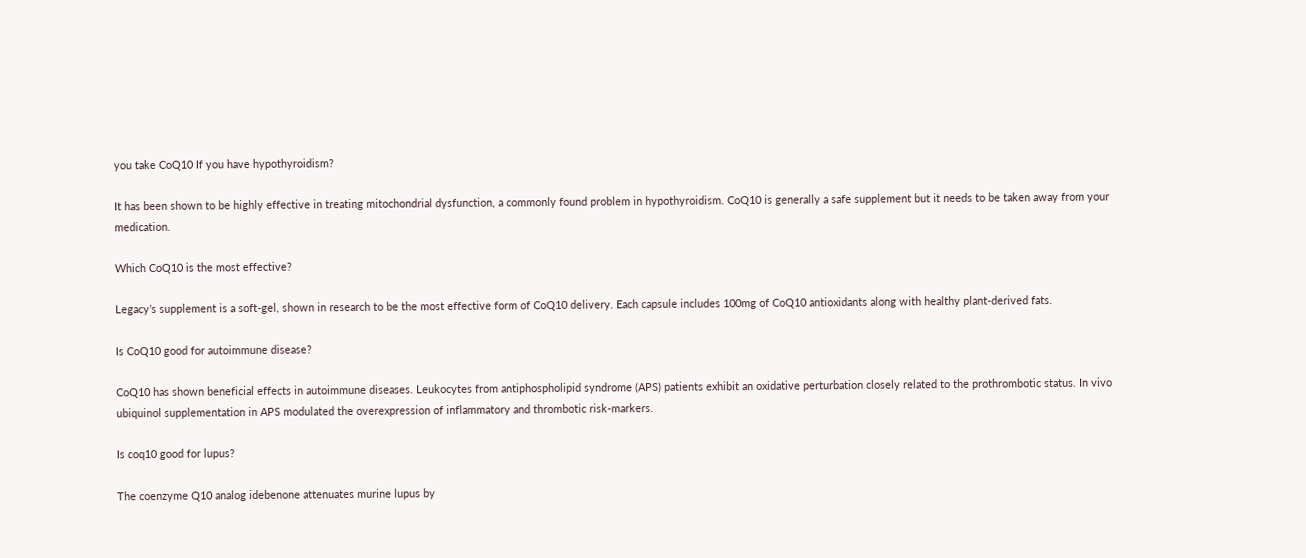you take CoQ10 If you have hypothyroidism?

It has been shown to be highly effective in treating mitochondrial dysfunction, a commonly found problem in hypothyroidism. CoQ10 is generally a safe supplement but it needs to be taken away from your medication.

Which CoQ10 is the most effective?

Legacy’s supplement is a soft-gel, shown in research to be the most effective form of CoQ10 delivery. Each capsule includes 100mg of CoQ10 antioxidants along with healthy plant-derived fats.

Is CoQ10 good for autoimmune disease?

CoQ10 has shown beneficial effects in autoimmune diseases. Leukocytes from antiphospholipid syndrome (APS) patients exhibit an oxidative perturbation closely related to the prothrombotic status. In vivo ubiquinol supplementation in APS modulated the overexpression of inflammatory and thrombotic risk-markers.

Is coq10 good for lupus?

The coenzyme Q10 analog idebenone attenuates murine lupus by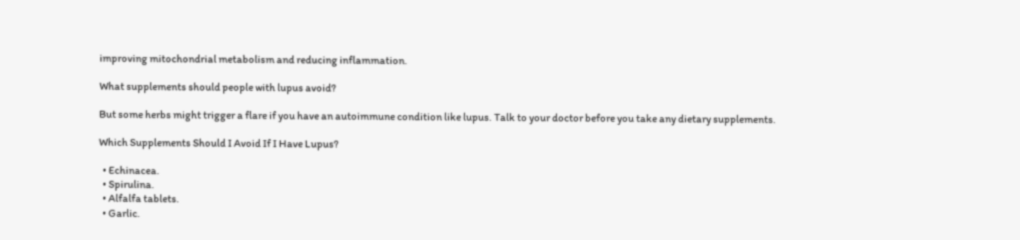improving mitochondrial metabolism and reducing inflammation.

What supplements should people with lupus avoid?

But some herbs might trigger a flare if you have an autoimmune condition like lupus. Talk to your doctor before you take any dietary supplements.

Which Supplements Should I Avoid If I Have Lupus?

  • Echinacea.
  • Spirulina.
  • Alfalfa tablets.
  • Garlic.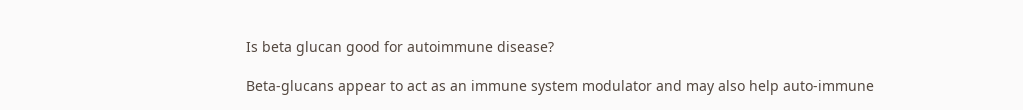Is beta glucan good for autoimmune disease?

Beta-glucans appear to act as an immune system modulator and may also help auto-immune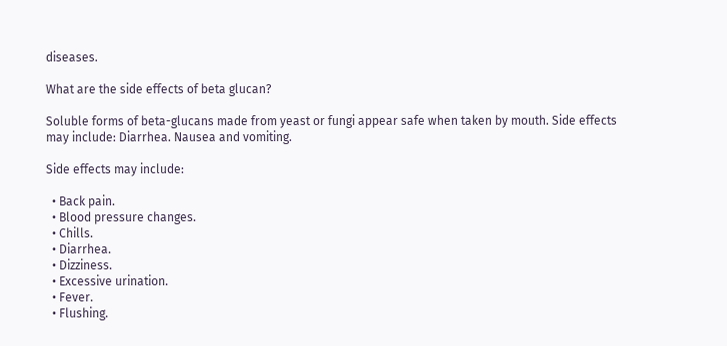diseases.

What are the side effects of beta glucan?

Soluble forms of beta-glucans made from yeast or fungi appear safe when taken by mouth. Side effects may include: Diarrhea. Nausea and vomiting.

Side effects may include:

  • Back pain.
  • Blood pressure changes.
  • Chills.
  • Diarrhea.
  • Dizziness.
  • Excessive urination.
  • Fever.
  • Flushing.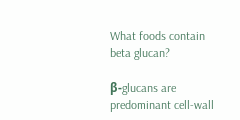What foods contain beta glucan?

β-glucans are predominant cell-wall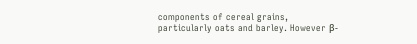components of cereal grains, particularly oats and barley. However β-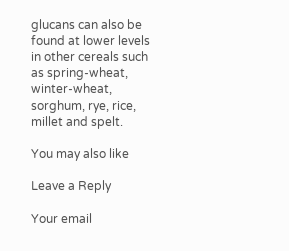glucans can also be found at lower levels in other cereals such as spring-wheat, winter-wheat, sorghum, rye, rice, millet and spelt.

You may also like

Leave a Reply

Your email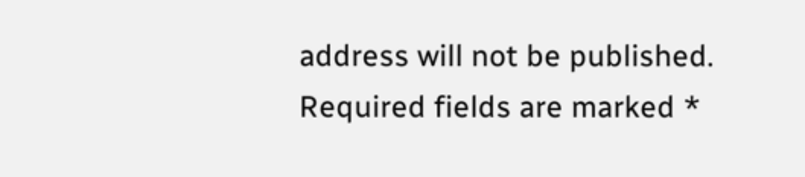address will not be published. Required fields are marked *